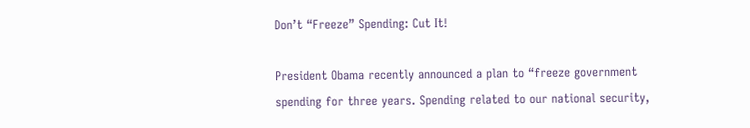Don’t “Freeze” Spending: Cut It!

President Obama recently announced a plan to “freeze government spending for three years. Spending related to our national security,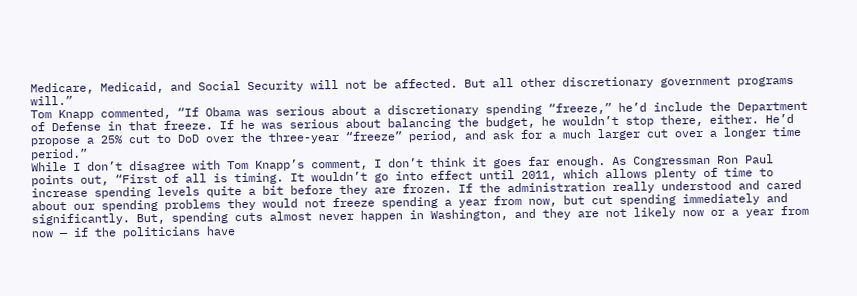Medicare, Medicaid, and Social Security will not be affected. But all other discretionary government programs will.”
Tom Knapp commented, “If Obama was serious about a discretionary spending “freeze,” he’d include the Department of Defense in that freeze. If he was serious about balancing the budget, he wouldn’t stop there, either. He’d propose a 25% cut to DoD over the three-year “freeze” period, and ask for a much larger cut over a longer time period.”
While I don’t disagree with Tom Knapp’s comment, I don’t think it goes far enough. As Congressman Ron Paul points out, “First of all is timing. It wouldn’t go into effect until 2011, which allows plenty of time to increase spending levels quite a bit before they are frozen. If the administration really understood and cared about our spending problems they would not freeze spending a year from now, but cut spending immediately and significantly. But, spending cuts almost never happen in Washington, and they are not likely now or a year from now — if the politicians have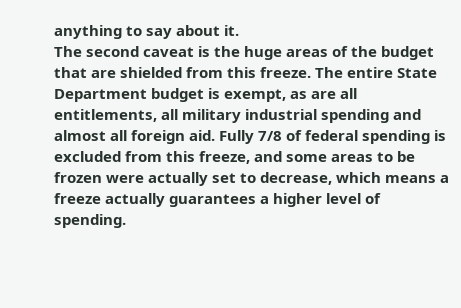anything to say about it.
The second caveat is the huge areas of the budget that are shielded from this freeze. The entire State Department budget is exempt, as are all entitlements, all military industrial spending and almost all foreign aid. Fully 7/8 of federal spending is excluded from this freeze, and some areas to be frozen were actually set to decrease, which means a freeze actually guarantees a higher level of spending.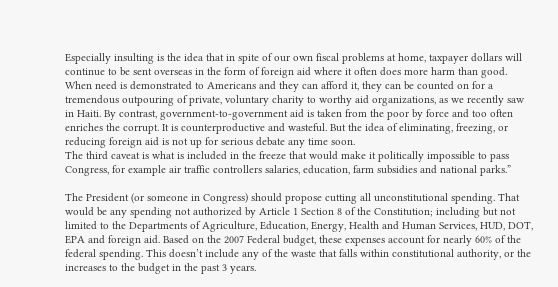Especially insulting is the idea that in spite of our own fiscal problems at home, taxpayer dollars will continue to be sent overseas in the form of foreign aid where it often does more harm than good. When need is demonstrated to Americans and they can afford it, they can be counted on for a tremendous outpouring of private, voluntary charity to worthy aid organizations, as we recently saw in Haiti. By contrast, government-to-government aid is taken from the poor by force and too often enriches the corrupt. It is counterproductive and wasteful. But the idea of eliminating, freezing, or reducing foreign aid is not up for serious debate any time soon.
The third caveat is what is included in the freeze that would make it politically impossible to pass Congress, for example air traffic controllers salaries, education, farm subsidies and national parks.”

The President (or someone in Congress) should propose cutting all unconstitutional spending. That would be any spending not authorized by Article 1 Section 8 of the Constitution; including but not limited to the Departments of Agriculture, Education, Energy, Health and Human Services, HUD, DOT, EPA and foreign aid. Based on the 2007 Federal budget, these expenses account for nearly 60% of the federal spending. This doesn’t include any of the waste that falls within constitutional authority, or the increases to the budget in the past 3 years.